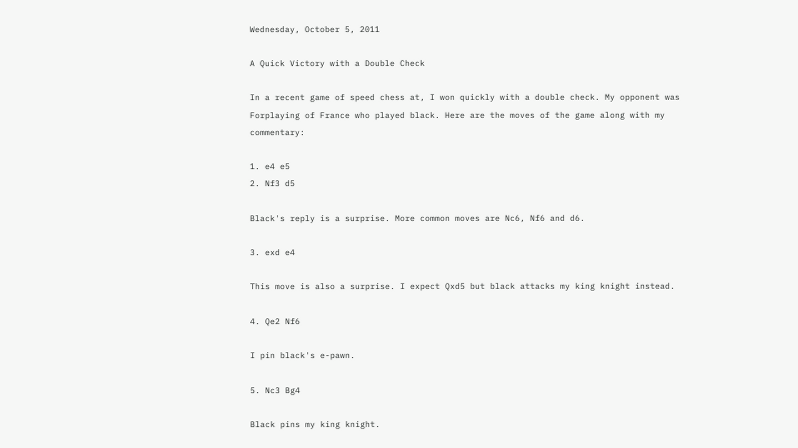Wednesday, October 5, 2011

A Quick Victory with a Double Check

In a recent game of speed chess at, I won quickly with a double check. My opponent was Forplaying of France who played black. Here are the moves of the game along with my commentary:

1. e4 e5
2. Nf3 d5

Black's reply is a surprise. More common moves are Nc6, Nf6 and d6.

3. exd e4

This move is also a surprise. I expect Qxd5 but black attacks my king knight instead.

4. Qe2 Nf6

I pin black's e-pawn.

5. Nc3 Bg4

Black pins my king knight.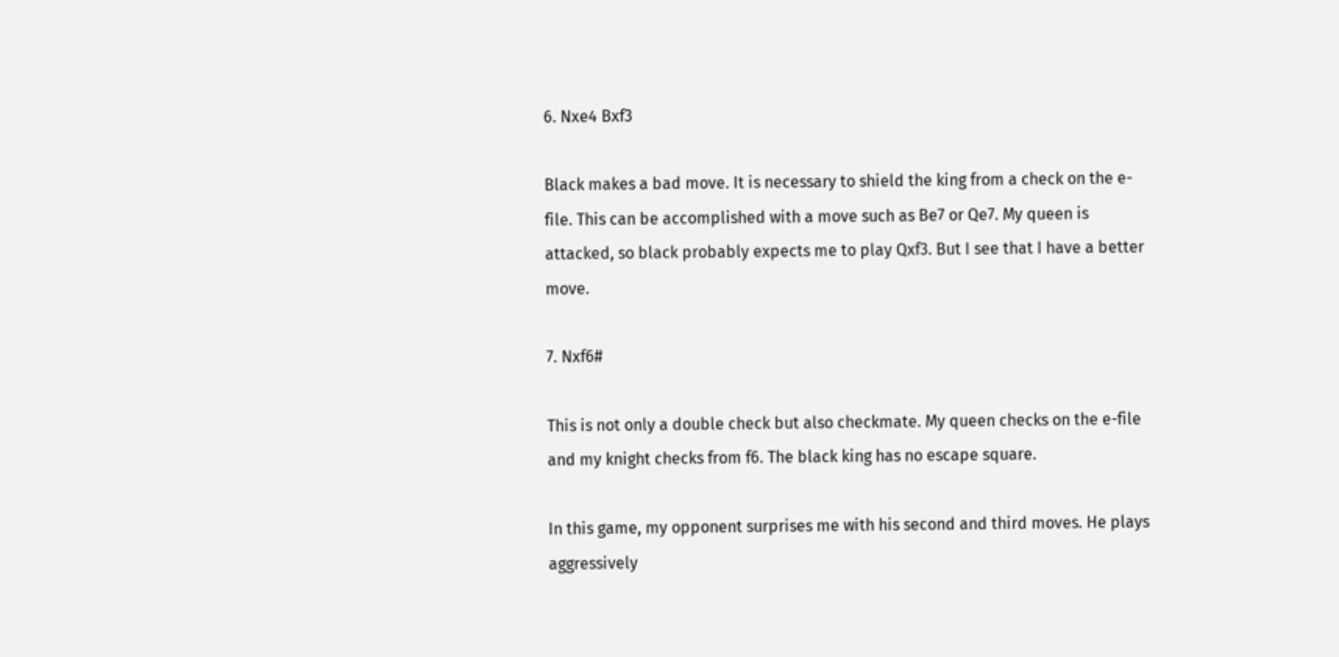6. Nxe4 Bxf3

Black makes a bad move. It is necessary to shield the king from a check on the e-file. This can be accomplished with a move such as Be7 or Qe7. My queen is attacked, so black probably expects me to play Qxf3. But I see that I have a better move.

7. Nxf6#

This is not only a double check but also checkmate. My queen checks on the e-file and my knight checks from f6. The black king has no escape square.

In this game, my opponent surprises me with his second and third moves. He plays aggressively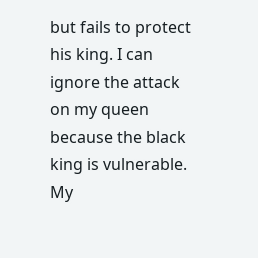but fails to protect his king. I can ignore the attack on my queen because the black king is vulnerable. My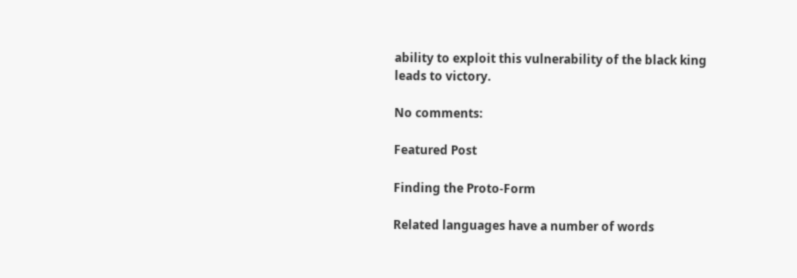ability to exploit this vulnerability of the black king leads to victory.

No comments:

Featured Post

Finding the Proto-Form

Related languages have a number of words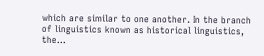which are similar to one another. In the branch of linguistics known as historical linguistics, the...